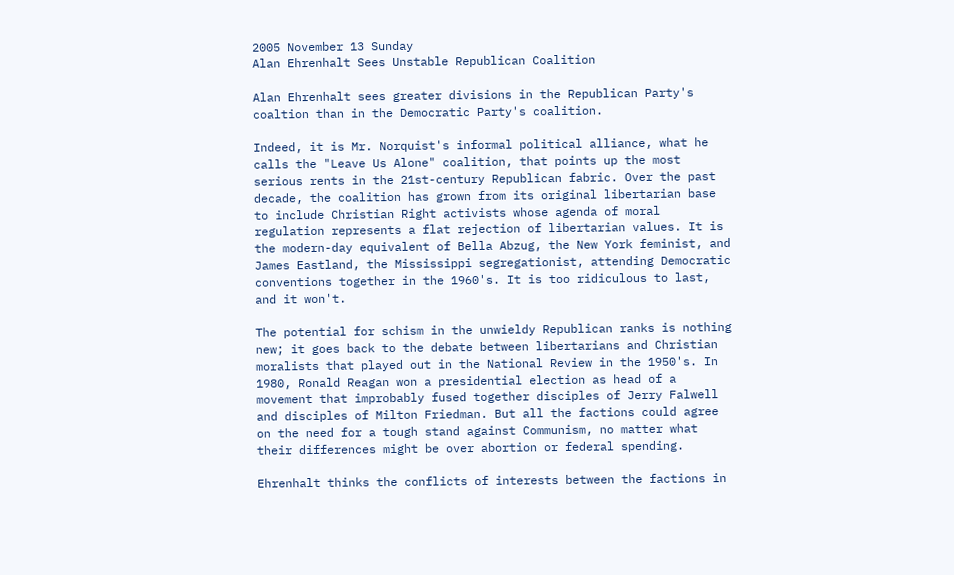2005 November 13 Sunday
Alan Ehrenhalt Sees Unstable Republican Coalition

Alan Ehrenhalt sees greater divisions in the Republican Party's coaltion than in the Democratic Party's coalition.

Indeed, it is Mr. Norquist's informal political alliance, what he calls the "Leave Us Alone" coalition, that points up the most serious rents in the 21st-century Republican fabric. Over the past decade, the coalition has grown from its original libertarian base to include Christian Right activists whose agenda of moral regulation represents a flat rejection of libertarian values. It is the modern-day equivalent of Bella Abzug, the New York feminist, and James Eastland, the Mississippi segregationist, attending Democratic conventions together in the 1960's. It is too ridiculous to last, and it won't.

The potential for schism in the unwieldy Republican ranks is nothing new; it goes back to the debate between libertarians and Christian moralists that played out in the National Review in the 1950's. In 1980, Ronald Reagan won a presidential election as head of a movement that improbably fused together disciples of Jerry Falwell and disciples of Milton Friedman. But all the factions could agree on the need for a tough stand against Communism, no matter what their differences might be over abortion or federal spending.

Ehrenhalt thinks the conflicts of interests between the factions in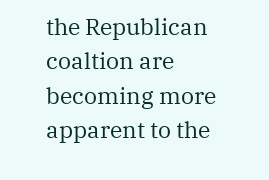the Republican coaltion are becoming more apparent to the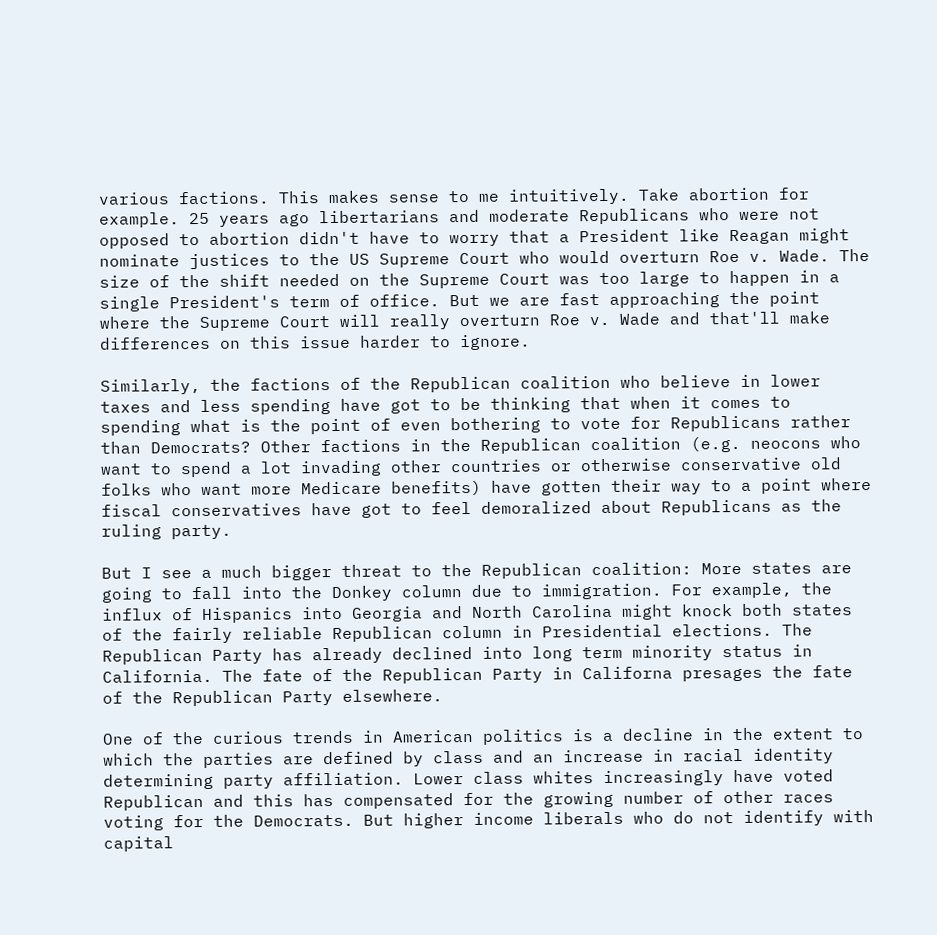various factions. This makes sense to me intuitively. Take abortion for example. 25 years ago libertarians and moderate Republicans who were not opposed to abortion didn't have to worry that a President like Reagan might nominate justices to the US Supreme Court who would overturn Roe v. Wade. The size of the shift needed on the Supreme Court was too large to happen in a single President's term of office. But we are fast approaching the point where the Supreme Court will really overturn Roe v. Wade and that'll make differences on this issue harder to ignore.

Similarly, the factions of the Republican coalition who believe in lower taxes and less spending have got to be thinking that when it comes to spending what is the point of even bothering to vote for Republicans rather than Democrats? Other factions in the Republican coalition (e.g. neocons who want to spend a lot invading other countries or otherwise conservative old folks who want more Medicare benefits) have gotten their way to a point where fiscal conservatives have got to feel demoralized about Republicans as the ruling party.

But I see a much bigger threat to the Republican coalition: More states are going to fall into the Donkey column due to immigration. For example, the influx of Hispanics into Georgia and North Carolina might knock both states of the fairly reliable Republican column in Presidential elections. The Republican Party has already declined into long term minority status in California. The fate of the Republican Party in Californa presages the fate of the Republican Party elsewhere.

One of the curious trends in American politics is a decline in the extent to which the parties are defined by class and an increase in racial identity determining party affiliation. Lower class whites increasingly have voted Republican and this has compensated for the growing number of other races voting for the Democrats. But higher income liberals who do not identify with capital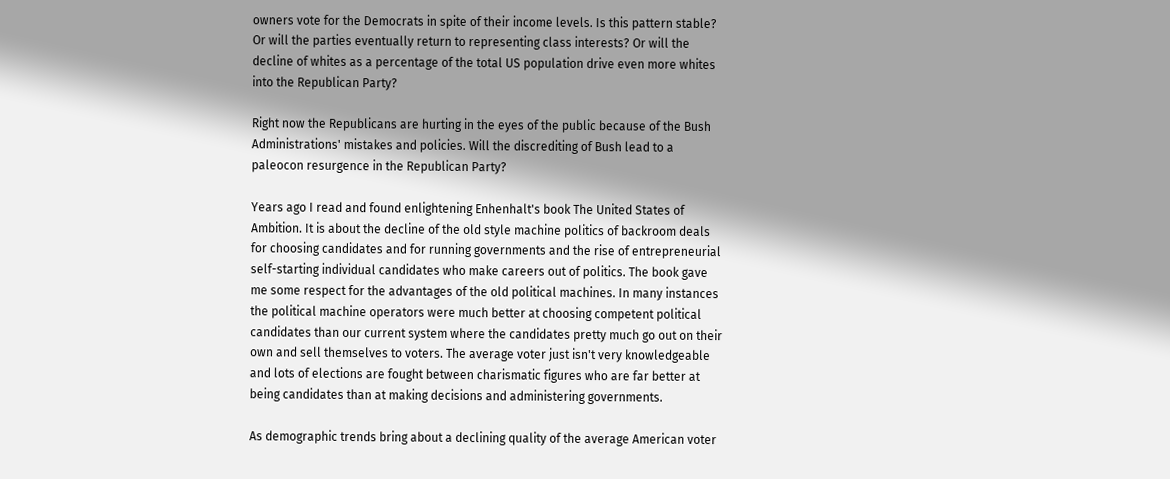owners vote for the Democrats in spite of their income levels. Is this pattern stable? Or will the parties eventually return to representing class interests? Or will the decline of whites as a percentage of the total US population drive even more whites into the Republican Party?

Right now the Republicans are hurting in the eyes of the public because of the Bush Administrations' mistakes and policies. Will the discrediting of Bush lead to a paleocon resurgence in the Republican Party?

Years ago I read and found enlightening Enhenhalt's book The United States of Ambition. It is about the decline of the old style machine politics of backroom deals for choosing candidates and for running governments and the rise of entrepreneurial self-starting individual candidates who make careers out of politics. The book gave me some respect for the advantages of the old political machines. In many instances the political machine operators were much better at choosing competent political candidates than our current system where the candidates pretty much go out on their own and sell themselves to voters. The average voter just isn't very knowledgeable and lots of elections are fought between charismatic figures who are far better at being candidates than at making decisions and administering governments.

As demographic trends bring about a declining quality of the average American voter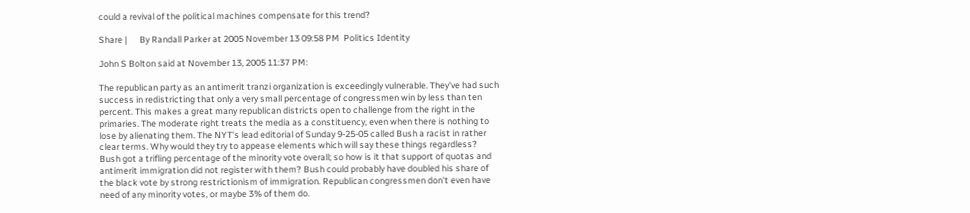could a revival of the political machines compensate for this trend?

Share |      By Randall Parker at 2005 November 13 09:58 PM  Politics Identity

John S Bolton said at November 13, 2005 11:37 PM:

The republican party as an antimerit tranzi organization is exceedingly vulnerable. They've had such success in redistricting that only a very small percentage of congressmen win by less than ten percent. This makes a great many republican districts open to challenge from the right in the primaries. The moderate right treats the media as a constituency, even when there is nothing to lose by alienating them. The NYT's lead editorial of Sunday 9-25-05 called Bush a racist in rather clear terms. Why would they try to appease elements which will say these things regardless? Bush got a trifling percentage of the minority vote overall; so how is it that support of quotas and antimerit immigration did not register with them? Bush could probably have doubled his share of the black vote by strong restrictionism of immigration. Republican congressmen don't even have need of any minority votes, or maybe 3% of them do.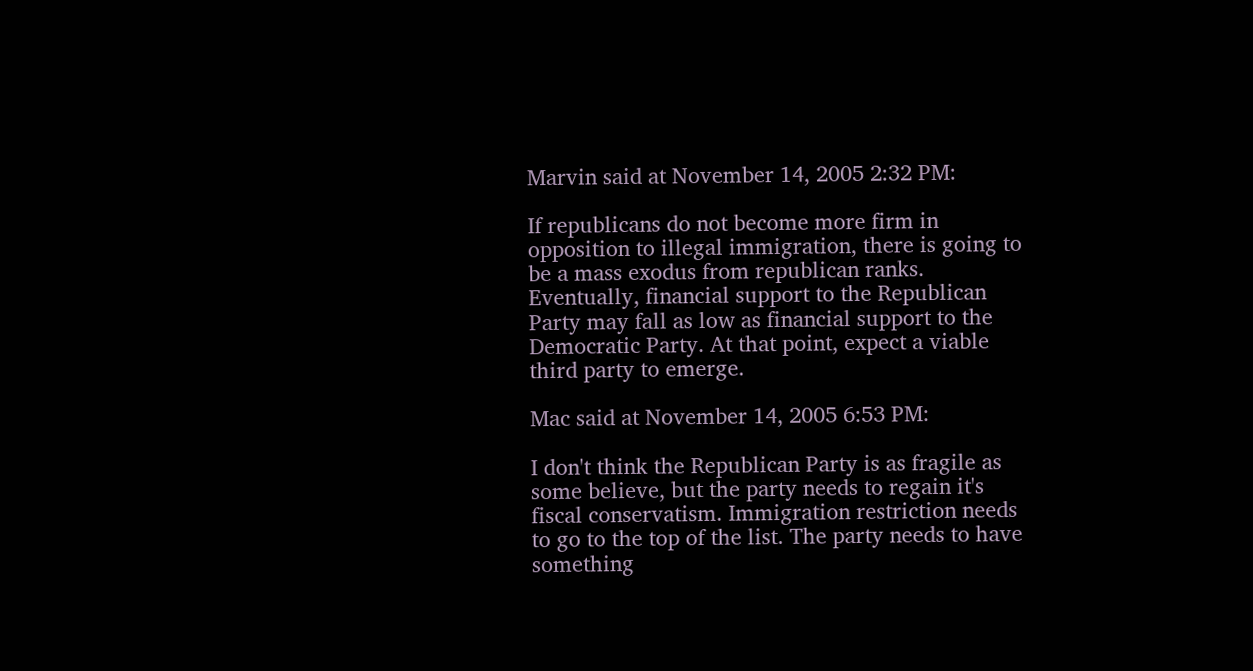Marvin said at November 14, 2005 2:32 PM:

If republicans do not become more firm in opposition to illegal immigration, there is going to be a mass exodus from republican ranks. Eventually, financial support to the Republican Party may fall as low as financial support to the Democratic Party. At that point, expect a viable third party to emerge.

Mac said at November 14, 2005 6:53 PM:

I don't think the Republican Party is as fragile as some believe, but the party needs to regain it's fiscal conservatism. Immigration restriction needs to go to the top of the list. The party needs to have something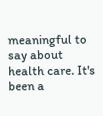meaningful to say about health care. It's been a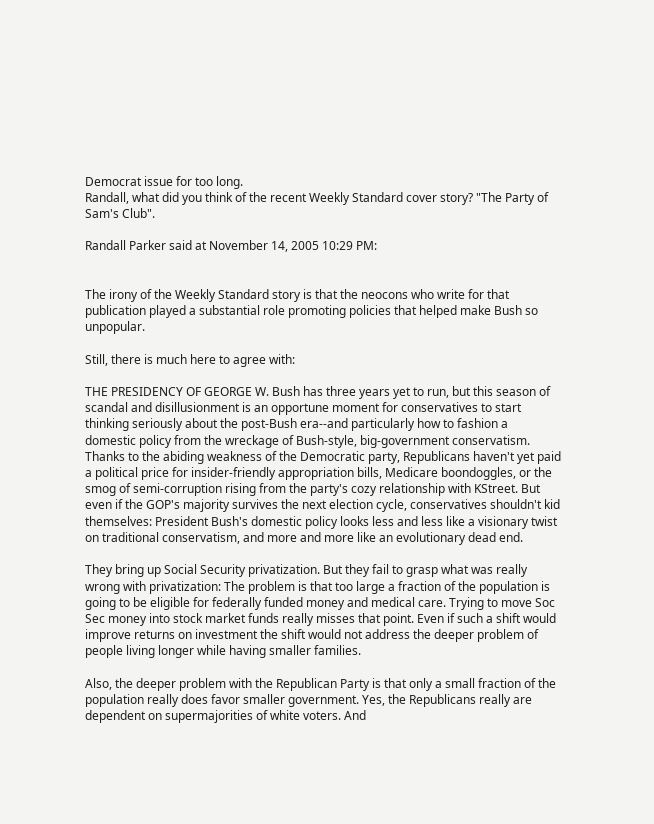Democrat issue for too long.
Randall, what did you think of the recent Weekly Standard cover story? "The Party of Sam's Club".

Randall Parker said at November 14, 2005 10:29 PM:


The irony of the Weekly Standard story is that the neocons who write for that publication played a substantial role promoting policies that helped make Bush so unpopular.

Still, there is much here to agree with:

THE PRESIDENCY OF GEORGE W. Bush has three years yet to run, but this season of scandal and disillusionment is an opportune moment for conservatives to start thinking seriously about the post-Bush era--and particularly how to fashion a domestic policy from the wreckage of Bush-style, big-government conservatism. Thanks to the abiding weakness of the Democratic party, Republicans haven't yet paid a political price for insider-friendly appropriation bills, Medicare boondoggles, or the smog of semi-corruption rising from the party's cozy relationship with KStreet. But even if the GOP's majority survives the next election cycle, conservatives shouldn't kid themselves: President Bush's domestic policy looks less and less like a visionary twist on traditional conservatism, and more and more like an evolutionary dead end.

They bring up Social Security privatization. But they fail to grasp what was really wrong with privatization: The problem is that too large a fraction of the population is going to be eligible for federally funded money and medical care. Trying to move Soc Sec money into stock market funds really misses that point. Even if such a shift would improve returns on investment the shift would not address the deeper problem of people living longer while having smaller families.

Also, the deeper problem with the Republican Party is that only a small fraction of the population really does favor smaller government. Yes, the Republicans really are dependent on supermajorities of white voters. And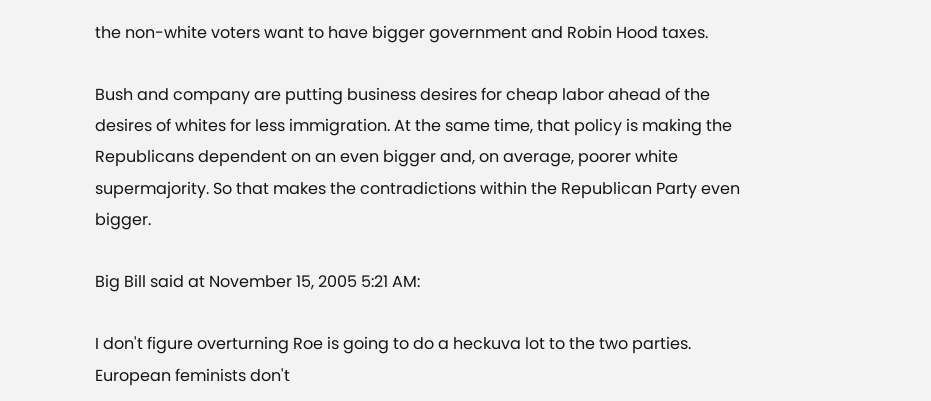the non-white voters want to have bigger government and Robin Hood taxes.

Bush and company are putting business desires for cheap labor ahead of the desires of whites for less immigration. At the same time, that policy is making the Republicans dependent on an even bigger and, on average, poorer white supermajority. So that makes the contradictions within the Republican Party even bigger.

Big Bill said at November 15, 2005 5:21 AM:

I don't figure overturning Roe is going to do a heckuva lot to the two parties. European feminists don't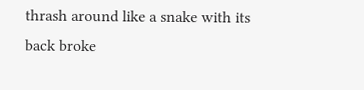thrash around like a snake with its back broke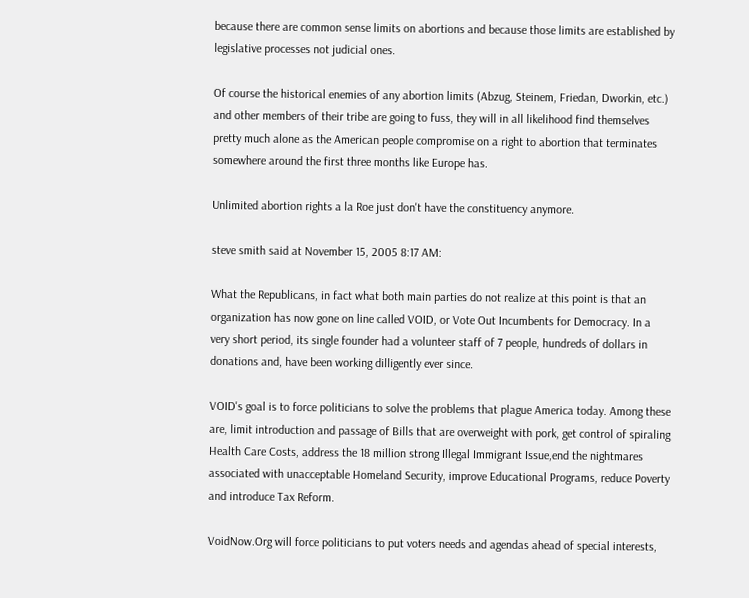because there are common sense limits on abortions and because those limits are established by legislative processes not judicial ones.

Of course the historical enemies of any abortion limits (Abzug, Steinem, Friedan, Dworkin, etc.) and other members of their tribe are going to fuss, they will in all likelihood find themselves pretty much alone as the American people compromise on a right to abortion that terminates somewhere around the first three months like Europe has.

Unlimited abortion rights a la Roe just don't have the constituency anymore.

steve smith said at November 15, 2005 8:17 AM:

What the Republicans, in fact what both main parties do not realize at this point is that an organization has now gone on line called VOID, or Vote Out Incumbents for Democracy. In a very short period, its single founder had a volunteer staff of 7 people, hundreds of dollars in donations and, have been working dilligently ever since.

VOID's goal is to force politicians to solve the problems that plague America today. Among these are, limit introduction and passage of Bills that are overweight with pork, get control of spiraling Health Care Costs, address the 18 million strong Illegal Immigrant Issue,end the nightmares associated with unacceptable Homeland Security, improve Educational Programs, reduce Poverty and introduce Tax Reform.

VoidNow.Org will force politicians to put voters needs and agendas ahead of special interests,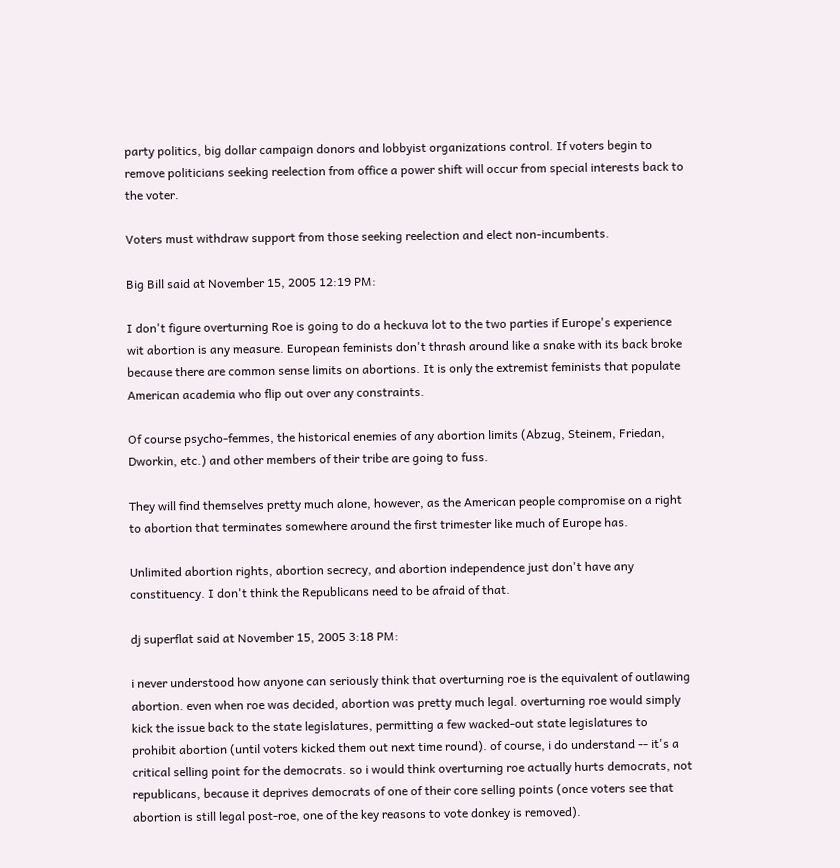party politics, big dollar campaign donors and lobbyist organizations control. If voters begin to remove politicians seeking reelection from office a power shift will occur from special interests back to the voter.

Voters must withdraw support from those seeking reelection and elect non-incumbents.

Big Bill said at November 15, 2005 12:19 PM:

I don't figure overturning Roe is going to do a heckuva lot to the two parties if Europe's experience wit abortion is any measure. European feminists don't thrash around like a snake with its back broke because there are common sense limits on abortions. It is only the extremist feminists that populate American academia who flip out over any constraints.

Of course psycho-femmes, the historical enemies of any abortion limits (Abzug, Steinem, Friedan, Dworkin, etc.) and other members of their tribe are going to fuss.

They will find themselves pretty much alone, however, as the American people compromise on a right to abortion that terminates somewhere around the first trimester like much of Europe has.

Unlimited abortion rights, abortion secrecy, and abortion independence just don't have any constituency. I don't think the Republicans need to be afraid of that.

dj superflat said at November 15, 2005 3:18 PM:

i never understood how anyone can seriously think that overturning roe is the equivalent of outlawing abortion. even when roe was decided, abortion was pretty much legal. overturning roe would simply kick the issue back to the state legislatures, permitting a few wacked-out state legislatures to prohibit abortion (until voters kicked them out next time round). of course, i do understand -- it's a critical selling point for the democrats. so i would think overturning roe actually hurts democrats, not republicans, because it deprives democrats of one of their core selling points (once voters see that abortion is still legal post-roe, one of the key reasons to vote donkey is removed).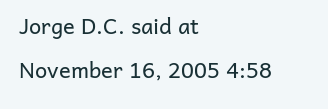Jorge D.C. said at November 16, 2005 4:58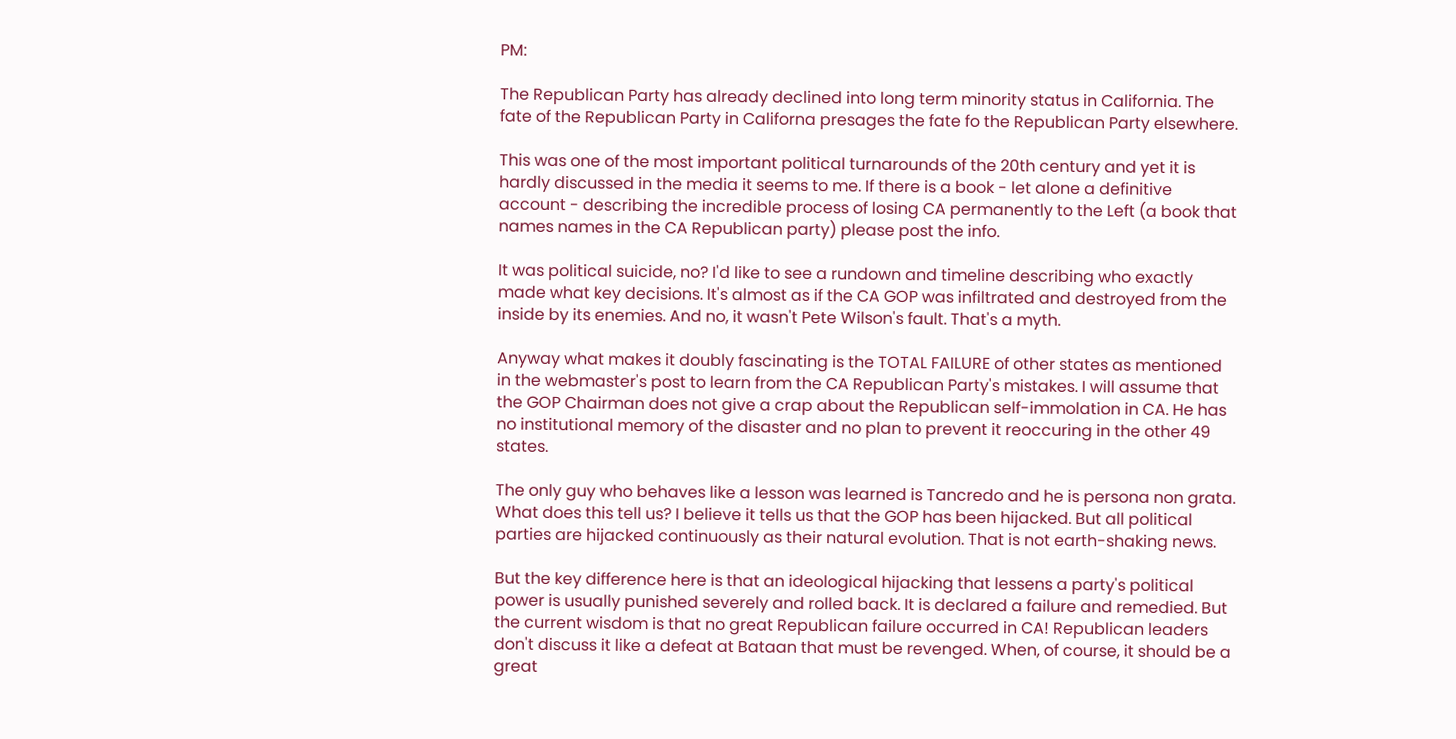PM:

The Republican Party has already declined into long term minority status in California. The fate of the Republican Party in Californa presages the fate fo the Republican Party elsewhere.

This was one of the most important political turnarounds of the 20th century and yet it is hardly discussed in the media it seems to me. If there is a book - let alone a definitive account - describing the incredible process of losing CA permanently to the Left (a book that names names in the CA Republican party) please post the info.

It was political suicide, no? I'd like to see a rundown and timeline describing who exactly made what key decisions. It's almost as if the CA GOP was infiltrated and destroyed from the inside by its enemies. And no, it wasn't Pete Wilson's fault. That's a myth.

Anyway what makes it doubly fascinating is the TOTAL FAILURE of other states as mentioned in the webmaster's post to learn from the CA Republican Party's mistakes. I will assume that the GOP Chairman does not give a crap about the Republican self-immolation in CA. He has no institutional memory of the disaster and no plan to prevent it reoccuring in the other 49 states.

The only guy who behaves like a lesson was learned is Tancredo and he is persona non grata. What does this tell us? I believe it tells us that the GOP has been hijacked. But all political parties are hijacked continuously as their natural evolution. That is not earth-shaking news.

But the key difference here is that an ideological hijacking that lessens a party's political power is usually punished severely and rolled back. It is declared a failure and remedied. But the current wisdom is that no great Republican failure occurred in CA! Republican leaders don't discuss it like a defeat at Bataan that must be revenged. When, of course, it should be a great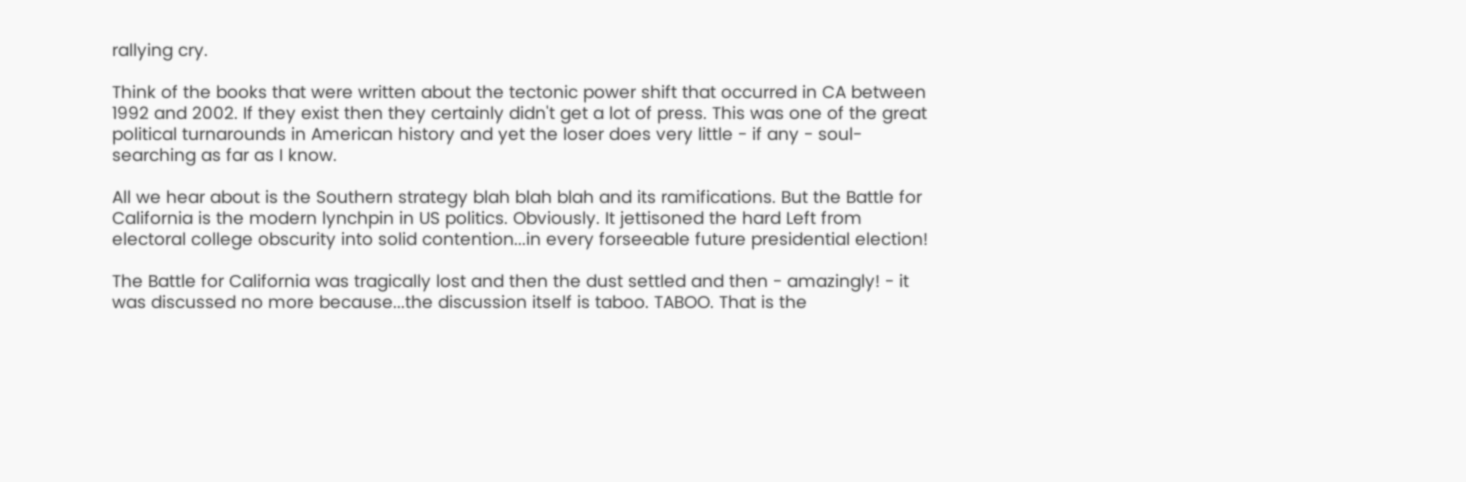rallying cry.

Think of the books that were written about the tectonic power shift that occurred in CA between 1992 and 2002. If they exist then they certainly didn't get a lot of press. This was one of the great political turnarounds in American history and yet the loser does very little - if any - soul-searching as far as I know.

All we hear about is the Southern strategy blah blah blah and its ramifications. But the Battle for California is the modern lynchpin in US politics. Obviously. It jettisoned the hard Left from electoral college obscurity into solid contention...in every forseeable future presidential election!

The Battle for California was tragically lost and then the dust settled and then - amazingly! - it was discussed no more because...the discussion itself is taboo. TABOO. That is the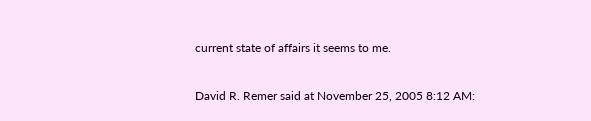current state of affairs it seems to me.

David R. Remer said at November 25, 2005 8:12 AM: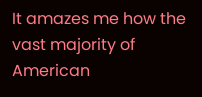It amazes me how the vast majority of American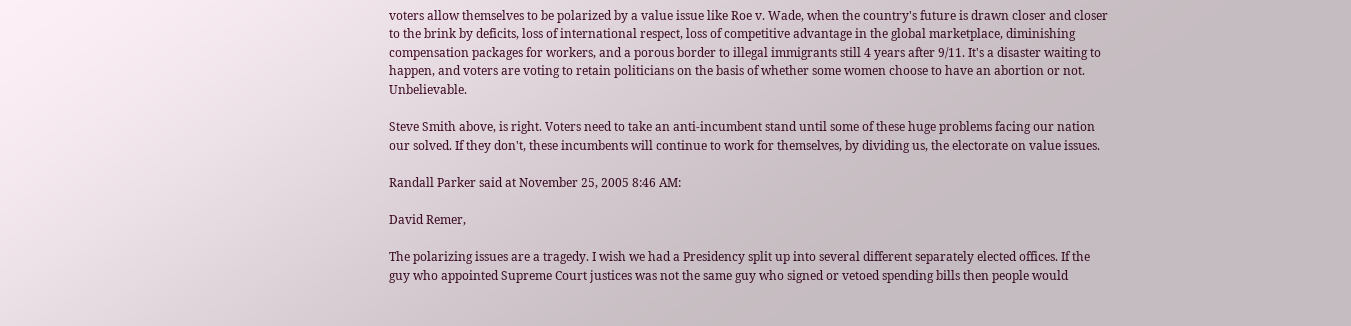voters allow themselves to be polarized by a value issue like Roe v. Wade, when the country's future is drawn closer and closer to the brink by deficits, loss of international respect, loss of competitive advantage in the global marketplace, diminishing compensation packages for workers, and a porous border to illegal immigrants still 4 years after 9/11. It's a disaster waiting to happen, and voters are voting to retain politicians on the basis of whether some women choose to have an abortion or not. Unbelievable.

Steve Smith above, is right. Voters need to take an anti-incumbent stand until some of these huge problems facing our nation our solved. If they don't, these incumbents will continue to work for themselves, by dividing us, the electorate on value issues.

Randall Parker said at November 25, 2005 8:46 AM:

David Remer,

The polarizing issues are a tragedy. I wish we had a Presidency split up into several different separately elected offices. If the guy who appointed Supreme Court justices was not the same guy who signed or vetoed spending bills then people would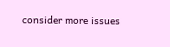consider more issues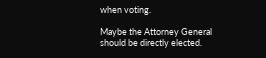when voting.

Maybe the Attorney General should be directly elected.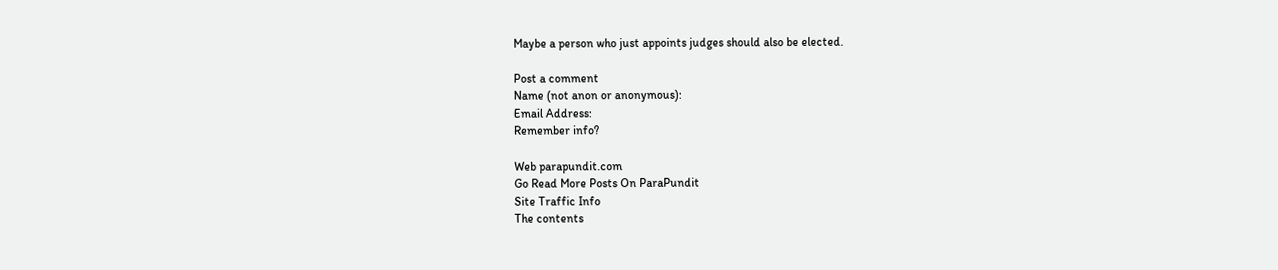Maybe a person who just appoints judges should also be elected.

Post a comment
Name (not anon or anonymous):
Email Address:
Remember info?

Web parapundit.com
Go Read More Posts On ParaPundit
Site Traffic Info
The contents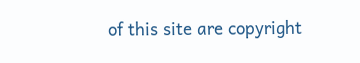of this site are copyright